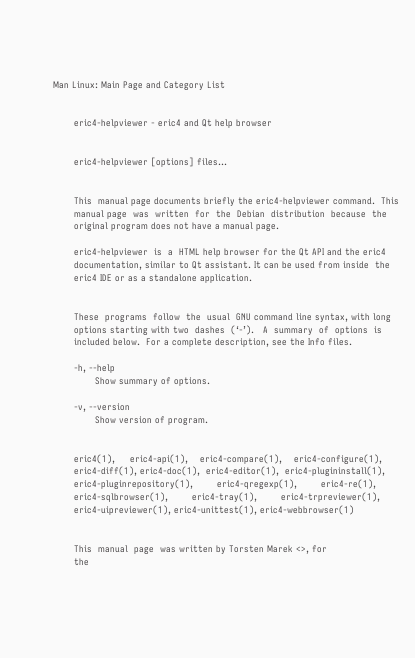Man Linux: Main Page and Category List


       eric4-helpviewer - eric4 and Qt help browser


       eric4-helpviewer [options] files...


       This  manual page documents briefly the eric4-helpviewer command.  This
       manual page  was  written  for  the  Debian  distribution  because  the
       original program does not have a manual page.

       eric4-helpviewer  is  a  HTML help browser for the Qt API and the eric4
       documentation, similar to Qt assistant. It can be used from inside  the
       eric4 IDE or as a standalone application.


       These  programs  follow  the  usual  GNU command line syntax, with long
       options starting with two  dashes  (‘-’).   A  summary  of  options  is
       included below.  For a complete description, see the Info files.

       -h, --help
              Show summary of options.

       -v, --version
              Show version of program.


       eric4(1),     eric4-api(1),    eric4-compare(1),    eric4-configure(1),
       eric4-diff(1), eric4-doc(1),  eric4-editor(1),  eric4-plugininstall(1),
       eric4-pluginrepository(1),        eric4-qregexp(1),        eric4-re(1),
       eric4-sqlbrowser(1),        eric4-tray(1),        eric4-trpreviewer(1),
       eric4-uipreviewer(1), eric4-unittest(1), eric4-webbrowser(1)


       This  manual  page  was written by Torsten Marek <>, for
       the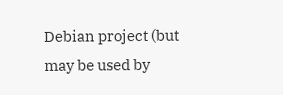Debian project (but may be used by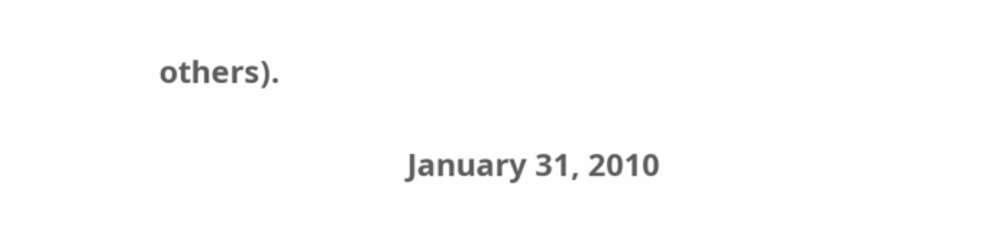others).

                               January 31, 2010